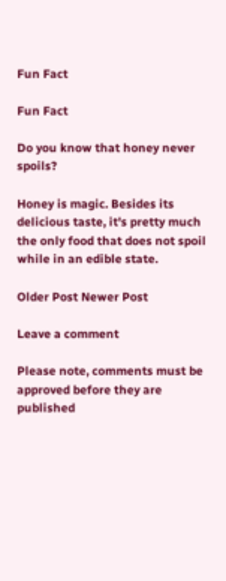Fun Fact

Fun Fact

Do you know that honey never spoils?

Honey is magic. Besides its delicious taste, it's pretty much the only food that does not spoil while in an edible state.

Older Post Newer Post

Leave a comment

Please note, comments must be approved before they are published